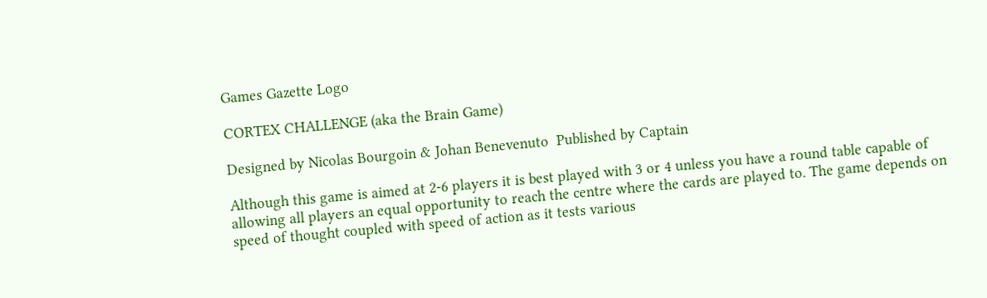Games Gazette Logo

CORTEX CHALLENGE (aka the Brain Game)

Designed by Nicolas Bourgoin & Johan Benevenuto  Published by Captain

Although this game is aimed at 2-6 players it is best played with 3 or 4 unless you have a round table capable of allowing all players an equal opportunity to reach the centre where the cards are played to. The game depends on speed of thought coupled with speed of action as it tests various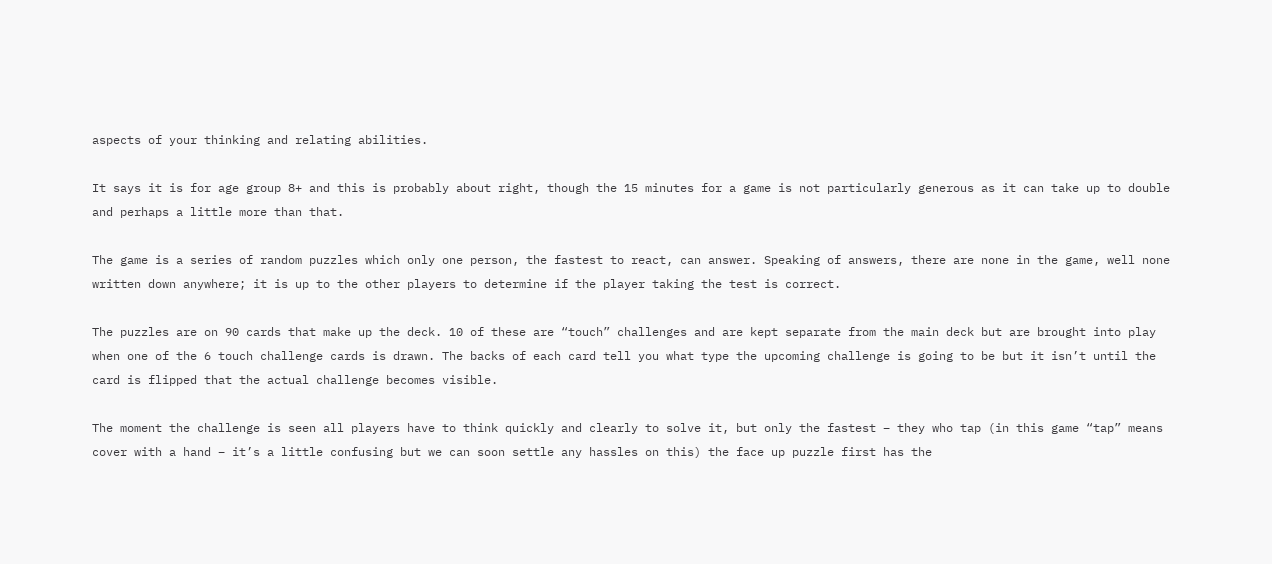aspects of your thinking and relating abilities.

It says it is for age group 8+ and this is probably about right, though the 15 minutes for a game is not particularly generous as it can take up to double and perhaps a little more than that.

The game is a series of random puzzles which only one person, the fastest to react, can answer. Speaking of answers, there are none in the game, well none written down anywhere; it is up to the other players to determine if the player taking the test is correct.

The puzzles are on 90 cards that make up the deck. 10 of these are “touch” challenges and are kept separate from the main deck but are brought into play when one of the 6 touch challenge cards is drawn. The backs of each card tell you what type the upcoming challenge is going to be but it isn’t until the card is flipped that the actual challenge becomes visible.

The moment the challenge is seen all players have to think quickly and clearly to solve it, but only the fastest – they who tap (in this game “tap” means cover with a hand – it’s a little confusing but we can soon settle any hassles on this) the face up puzzle first has the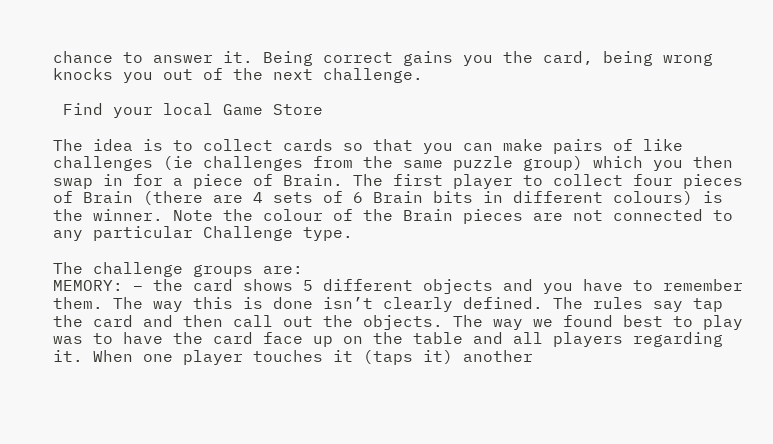chance to answer it. Being correct gains you the card, being wrong knocks you out of the next challenge.

 Find your local Game Store

The idea is to collect cards so that you can make pairs of like challenges (ie challenges from the same puzzle group) which you then swap in for a piece of Brain. The first player to collect four pieces of Brain (there are 4 sets of 6 Brain bits in different colours) is the winner. Note the colour of the Brain pieces are not connected to any particular Challenge type.

The challenge groups are:
MEMORY: – the card shows 5 different objects and you have to remember them. The way this is done isn’t clearly defined. The rules say tap the card and then call out the objects. The way we found best to play was to have the card face up on the table and all players regarding it. When one player touches it (taps it) another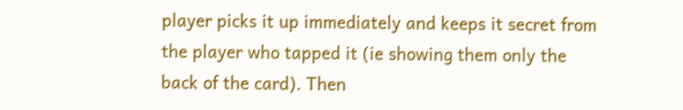player picks it up immediately and keeps it secret from the player who tapped it (ie showing them only the back of the card). Then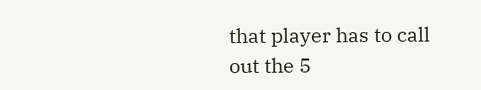that player has to call out the 5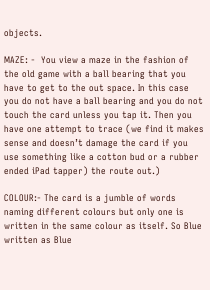objects.

MAZE: -  You view a maze in the fashion of the old game with a ball bearing that you have to get to the out space. In this case you do not have a ball bearing and you do not touch the card unless you tap it. Then you have one attempt to trace (we find it makes sense and doesn’t damage the card if you use something like a cotton bud or a rubber ended iPad tapper) the route out.)

COLOUR:- The card is a jumble of words naming different colours but only one is written in the same colour as itself. So Blue written as Blue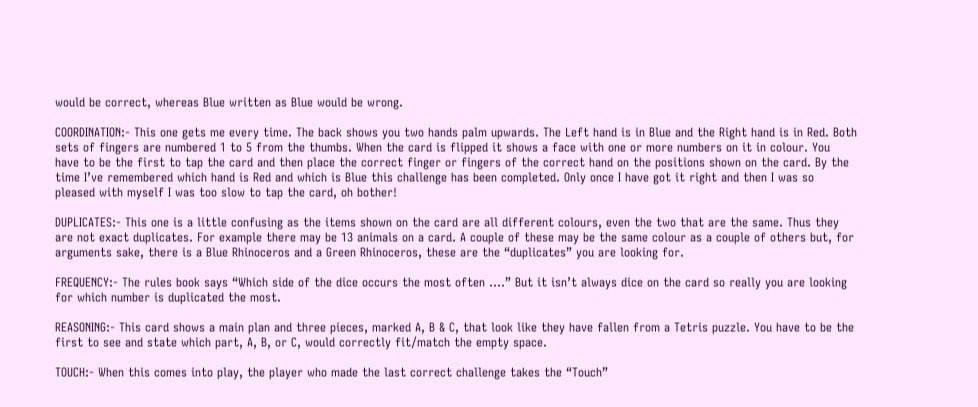would be correct, whereas Blue written as Blue would be wrong.

COORDINATION:- This one gets me every time. The back shows you two hands palm upwards. The Left hand is in Blue and the Right hand is in Red. Both sets of fingers are numbered 1 to 5 from the thumbs. When the card is flipped it shows a face with one or more numbers on it in colour. You have to be the first to tap the card and then place the correct finger or fingers of the correct hand on the positions shown on the card. By the time I’ve remembered which hand is Red and which is Blue this challenge has been completed. Only once I have got it right and then I was so pleased with myself I was too slow to tap the card, oh bother!

DUPLICATES:- This one is a little confusing as the items shown on the card are all different colours, even the two that are the same. Thus they are not exact duplicates. For example there may be 13 animals on a card. A couple of these may be the same colour as a couple of others but, for arguments sake, there is a Blue Rhinoceros and a Green Rhinoceros, these are the “duplicates” you are looking for.

FREQUENCY:- The rules book says “Which side of the dice occurs the most often ....” But it isn’t always dice on the card so really you are looking for which number is duplicated the most.

REASONING:- This card shows a main plan and three pieces, marked A, B & C, that look like they have fallen from a Tetris puzzle. You have to be the first to see and state which part, A, B, or C, would correctly fit/match the empty space.

TOUCH:- When this comes into play, the player who made the last correct challenge takes the “Touch”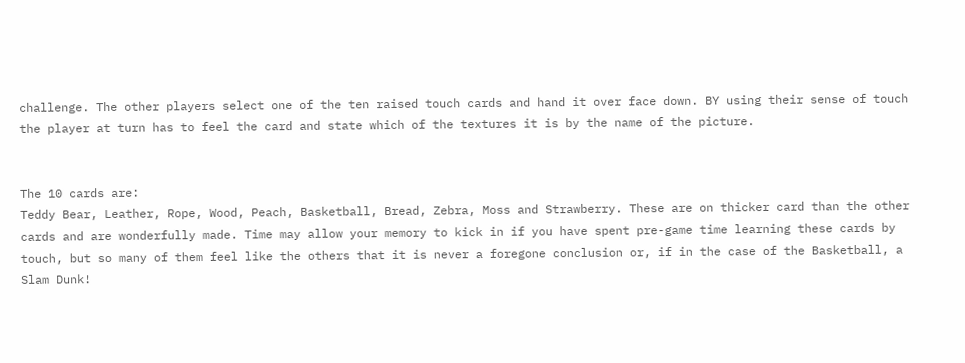challenge. The other players select one of the ten raised touch cards and hand it over face down. BY using their sense of touch the player at turn has to feel the card and state which of the textures it is by the name of the picture.


The 10 cards are:
Teddy Bear, Leather, Rope, Wood, Peach, Basketball, Bread, Zebra, Moss and Strawberry. These are on thicker card than the other cards and are wonderfully made. Time may allow your memory to kick in if you have spent pre-game time learning these cards by touch, but so many of them feel like the others that it is never a foregone conclusion or, if in the case of the Basketball, a Slam Dunk!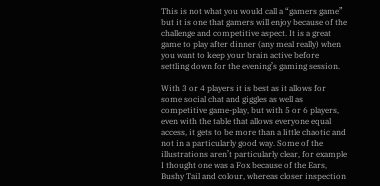This is not what you would call a “gamers game” but it is one that gamers will enjoy because of the challenge and competitive aspect. It is a great game to play after dinner (any meal really) when you want to keep your brain active before settling down for the evening’s gaming session.

With 3 or 4 players it is best as it allows for some social chat and giggles as well as competitive game-play, but with 5 or 6 players, even with the table that allows everyone equal access, it gets to be more than a little chaotic and not in a particularly good way. Some of the illustrations aren’t particularly clear, for example I thought one was a Fox because of the Ears, Bushy Tail and colour, whereas closer inspection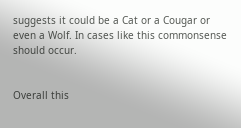suggests it could be a Cat or a Cougar or even a Wolf. In cases like this commonsense should occur.


Overall this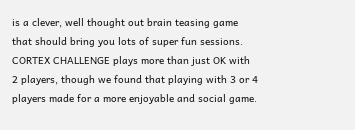is a clever, well thought out brain teasing game that should bring you lots of super fun sessions.  CORTEX CHALLENGE plays more than just OK with 2 players, though we found that playing with 3 or 4 players made for a more enjoyable and social game.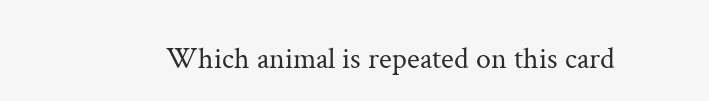Which animal is repeated on this card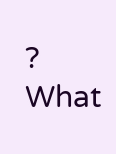?                                  What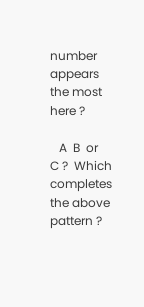number appears the most here ?

   A  B  or  C ?  Which completes the above pattern ?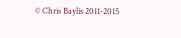© Chris Baylis 2011-2015